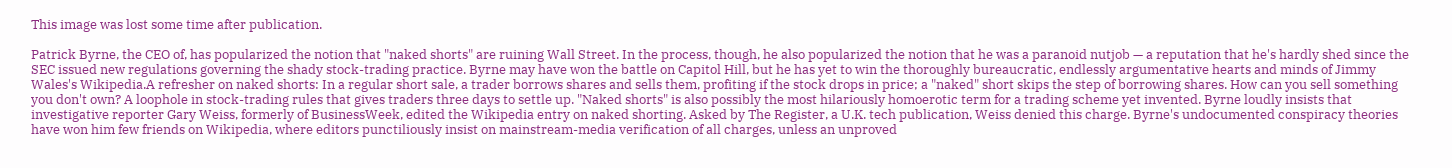This image was lost some time after publication.

Patrick Byrne, the CEO of, has popularized the notion that "naked shorts" are ruining Wall Street. In the process, though, he also popularized the notion that he was a paranoid nutjob — a reputation that he's hardly shed since the SEC issued new regulations governing the shady stock-trading practice. Byrne may have won the battle on Capitol Hill, but he has yet to win the thoroughly bureaucratic, endlessly argumentative hearts and minds of Jimmy Wales's Wikipedia.A refresher on naked shorts: In a regular short sale, a trader borrows shares and sells them, profiting if the stock drops in price; a "naked" short skips the step of borrowing shares. How can you sell something you don't own? A loophole in stock-trading rules that gives traders three days to settle up. "Naked shorts" is also possibly the most hilariously homoerotic term for a trading scheme yet invented. Byrne loudly insists that investigative reporter Gary Weiss, formerly of BusinessWeek, edited the Wikipedia entry on naked shorting. Asked by The Register, a U.K. tech publication, Weiss denied this charge. Byrne's undocumented conspiracy theories have won him few friends on Wikipedia, where editors punctiliously insist on mainstream-media verification of all charges, unless an unproved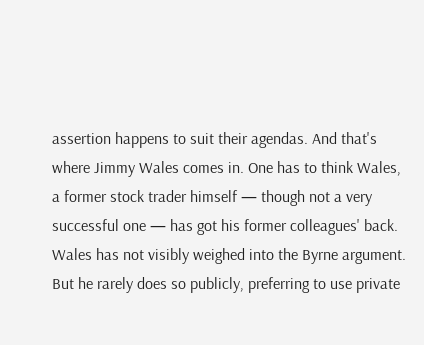assertion happens to suit their agendas. And that's where Jimmy Wales comes in. One has to think Wales, a former stock trader himself — though not a very successful one — has got his former colleagues' back. Wales has not visibly weighed into the Byrne argument. But he rarely does so publicly, preferring to use private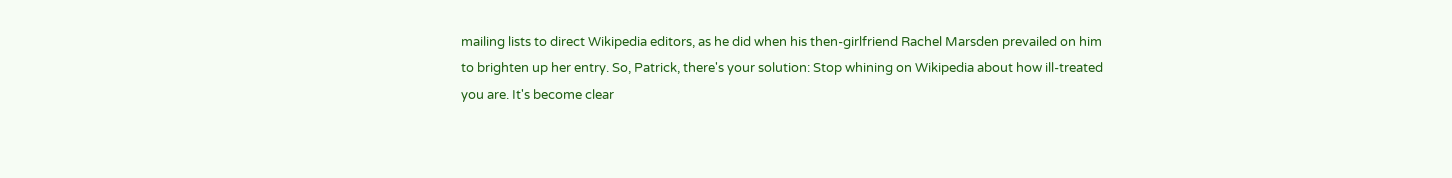mailing lists to direct Wikipedia editors, as he did when his then-girlfriend Rachel Marsden prevailed on him to brighten up her entry. So, Patrick, there's your solution: Stop whining on Wikipedia about how ill-treated you are. It's become clear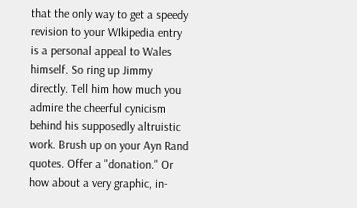that the only way to get a speedy revision to your WIkipedia entry is a personal appeal to Wales himself. So ring up Jimmy directly. Tell him how much you admire the cheerful cynicism behind his supposedly altruistic work. Brush up on your Ayn Rand quotes. Offer a "donation." Or how about a very graphic, in-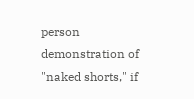person demonstration of "naked shorts," if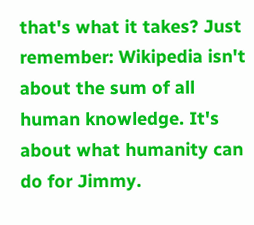that's what it takes? Just remember: Wikipedia isn't about the sum of all human knowledge. It's about what humanity can do for Jimmy.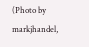(Photo by markjhandel,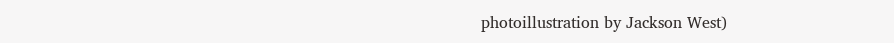photoillustration by Jackson West)